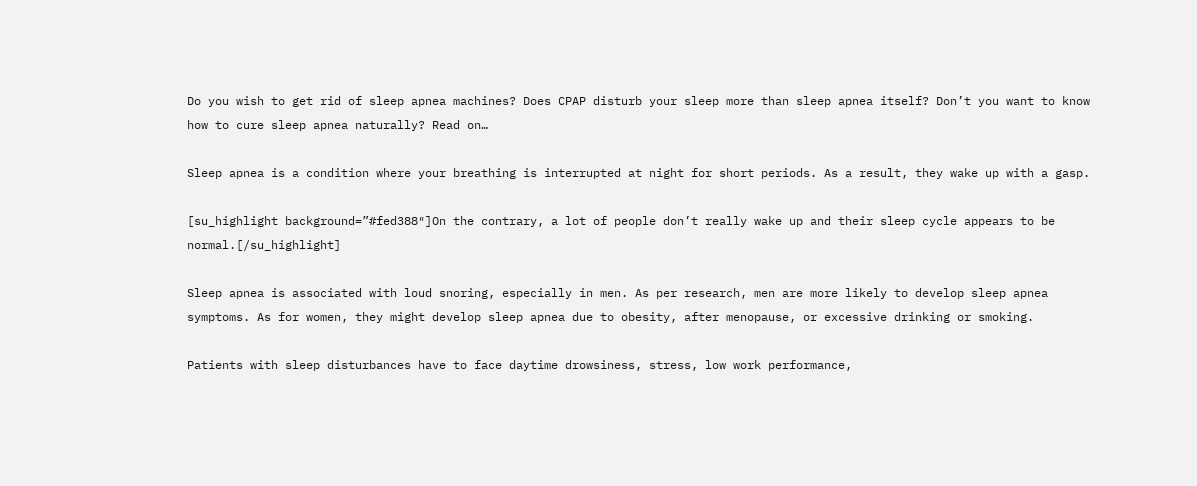Do you wish to get rid of sleep apnea machines? Does CPAP disturb your sleep more than sleep apnea itself? Don’t you want to know how to cure sleep apnea naturally? Read on…

Sleep apnea is a condition where your breathing is interrupted at night for short periods. As a result, they wake up with a gasp.

[su_highlight background=”#fed388″]On the contrary, a lot of people don’t really wake up and their sleep cycle appears to be normal.[/su_highlight]

Sleep apnea is associated with loud snoring, especially in men. As per research, men are more likely to develop sleep apnea symptoms. As for women, they might develop sleep apnea due to obesity, after menopause, or excessive drinking or smoking.

Patients with sleep disturbances have to face daytime drowsiness, stress, low work performance,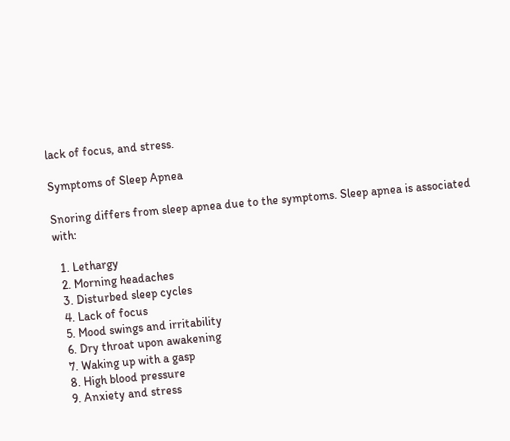lack of focus, and stress.

Symptoms of Sleep Apnea

Snoring differs from sleep apnea due to the symptoms. Sleep apnea is associated with:

  1. Lethargy
  2. Morning headaches
  3. Disturbed sleep cycles
  4. Lack of focus
  5. Mood swings and irritability
  6. Dry throat upon awakening
  7. Waking up with a gasp
  8. High blood pressure
  9. Anxiety and stress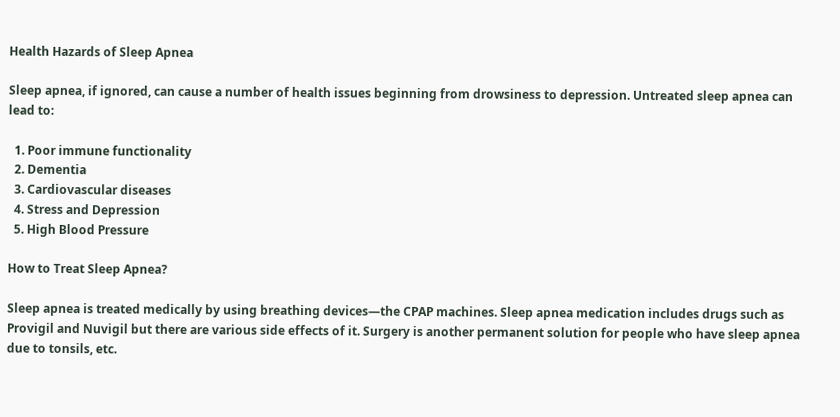Health Hazards of Sleep Apnea

Sleep apnea, if ignored, can cause a number of health issues beginning from drowsiness to depression. Untreated sleep apnea can lead to:

  1. Poor immune functionality
  2. Dementia
  3. Cardiovascular diseases
  4. Stress and Depression
  5. High Blood Pressure

How to Treat Sleep Apnea?

Sleep apnea is treated medically by using breathing devices—the CPAP machines. Sleep apnea medication includes drugs such as Provigil and Nuvigil but there are various side effects of it. Surgery is another permanent solution for people who have sleep apnea due to tonsils, etc.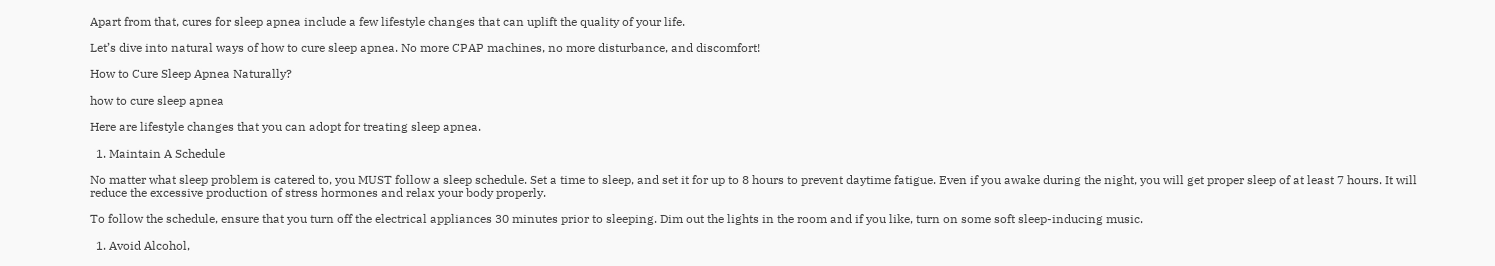Apart from that, cures for sleep apnea include a few lifestyle changes that can uplift the quality of your life.

Let’s dive into natural ways of how to cure sleep apnea. No more CPAP machines, no more disturbance, and discomfort!

How to Cure Sleep Apnea Naturally?

how to cure sleep apnea

Here are lifestyle changes that you can adopt for treating sleep apnea.

  1. Maintain A Schedule

No matter what sleep problem is catered to, you MUST follow a sleep schedule. Set a time to sleep, and set it for up to 8 hours to prevent daytime fatigue. Even if you awake during the night, you will get proper sleep of at least 7 hours. It will reduce the excessive production of stress hormones and relax your body properly.

To follow the schedule, ensure that you turn off the electrical appliances 30 minutes prior to sleeping. Dim out the lights in the room and if you like, turn on some soft sleep-inducing music.

  1. Avoid Alcohol,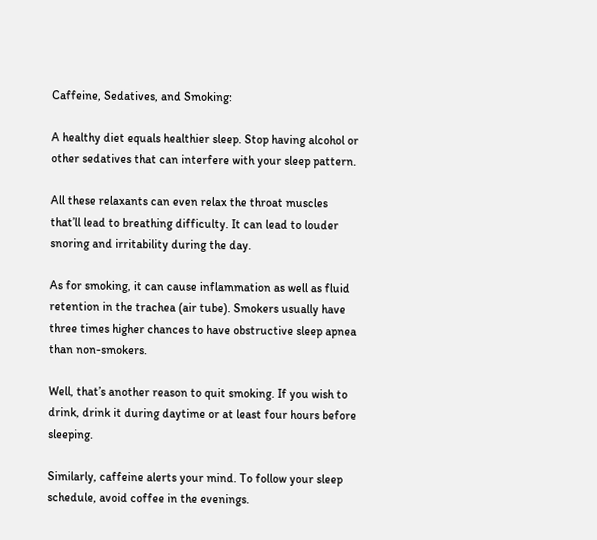Caffeine, Sedatives, and Smoking:

A healthy diet equals healthier sleep. Stop having alcohol or other sedatives that can interfere with your sleep pattern.

All these relaxants can even relax the throat muscles that’ll lead to breathing difficulty. It can lead to louder snoring and irritability during the day.

As for smoking, it can cause inflammation as well as fluid retention in the trachea (air tube). Smokers usually have three times higher chances to have obstructive sleep apnea than non-smokers.

Well, that’s another reason to quit smoking. If you wish to drink, drink it during daytime or at least four hours before sleeping.

Similarly, caffeine alerts your mind. To follow your sleep schedule, avoid coffee in the evenings.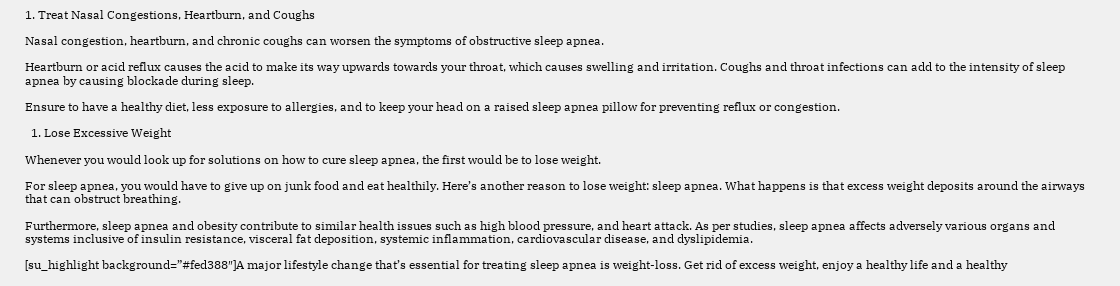1. Treat Nasal Congestions, Heartburn, and Coughs

Nasal congestion, heartburn, and chronic coughs can worsen the symptoms of obstructive sleep apnea.

Heartburn or acid reflux causes the acid to make its way upwards towards your throat, which causes swelling and irritation. Coughs and throat infections can add to the intensity of sleep apnea by causing blockade during sleep.

Ensure to have a healthy diet, less exposure to allergies, and to keep your head on a raised sleep apnea pillow for preventing reflux or congestion.

  1. Lose Excessive Weight

Whenever you would look up for solutions on how to cure sleep apnea, the first would be to lose weight.

For sleep apnea, you would have to give up on junk food and eat healthily. Here’s another reason to lose weight: sleep apnea. What happens is that excess weight deposits around the airways that can obstruct breathing.

Furthermore, sleep apnea and obesity contribute to similar health issues such as high blood pressure, and heart attack. As per studies, sleep apnea affects adversely various organs and systems inclusive of insulin resistance, visceral fat deposition, systemic inflammation, cardiovascular disease, and dyslipidemia.

[su_highlight background=”#fed388″]A major lifestyle change that’s essential for treating sleep apnea is weight-loss. Get rid of excess weight, enjoy a healthy life and a healthy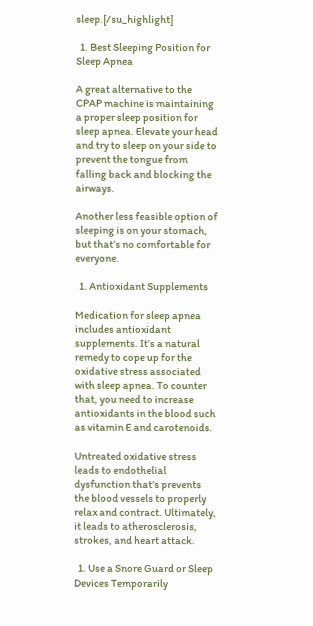sleep.[/su_highlight]

  1. Best Sleeping Position for Sleep Apnea

A great alternative to the CPAP machine is maintaining a proper sleep position for sleep apnea. Elevate your head and try to sleep on your side to prevent the tongue from falling back and blocking the airways.

Another less feasible option of sleeping is on your stomach, but that’s no comfortable for everyone.

  1. Antioxidant Supplements

Medication for sleep apnea includes antioxidant supplements. It’s a natural remedy to cope up for the oxidative stress associated with sleep apnea. To counter that, you need to increase antioxidants in the blood such as vitamin E and carotenoids.

Untreated oxidative stress leads to endothelial dysfunction that’s prevents the blood vessels to properly relax and contract. Ultimately, it leads to atherosclerosis, strokes, and heart attack.

  1. Use a Snore Guard or Sleep Devices Temporarily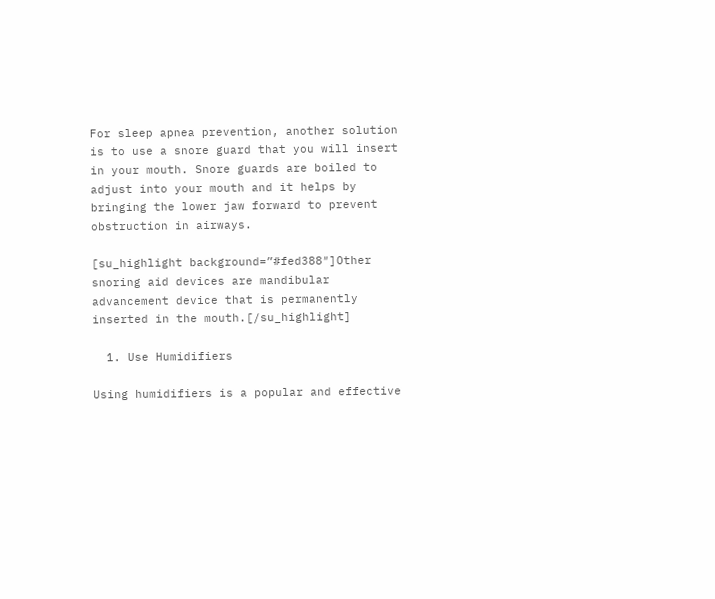For sleep apnea prevention, another solution is to use a snore guard that you will insert in your mouth. Snore guards are boiled to adjust into your mouth and it helps by bringing the lower jaw forward to prevent obstruction in airways.

[su_highlight background=”#fed388″]Other snoring aid devices are mandibular advancement device that is permanently inserted in the mouth.[/su_highlight]

  1. Use Humidifiers

Using humidifiers is a popular and effective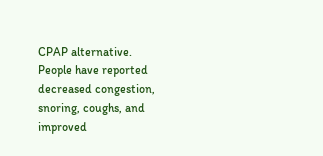CPAP alternative. People have reported decreased congestion, snoring, coughs, and improved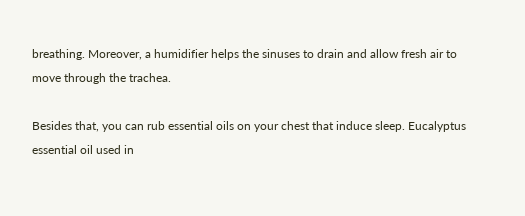breathing. Moreover, a humidifier helps the sinuses to drain and allow fresh air to move through the trachea.

Besides that, you can rub essential oils on your chest that induce sleep. Eucalyptus essential oil used in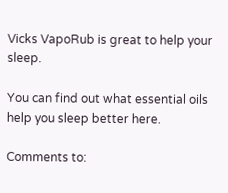Vicks VapoRub is great to help your sleep.

You can find out what essential oils help you sleep better here.

Comments to: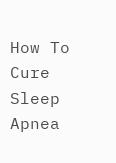How To Cure Sleep Apnea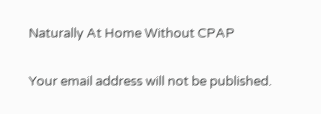Naturally At Home Without CPAP

Your email address will not be published.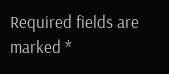Required fields are marked *